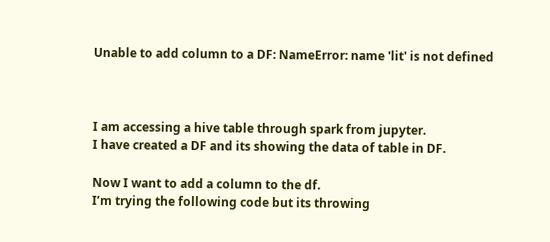Unable to add column to a DF: NameError: name 'lit' is not defined



I am accessing a hive table through spark from jupyter.
I have created a DF and its showing the data of table in DF.

Now I want to add a column to the df.
I’m trying the following code but its throwing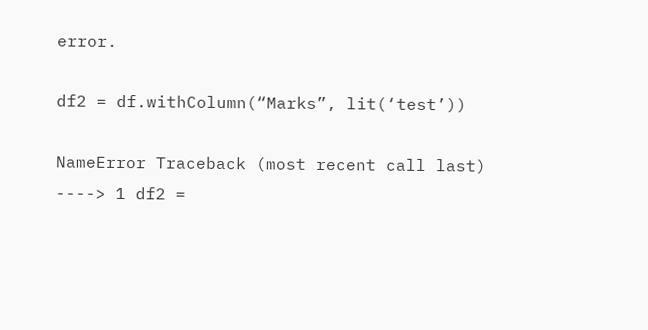error.

df2 = df.withColumn(“Marks”, lit(‘test’))

NameError Traceback (most recent call last)
----> 1 df2 =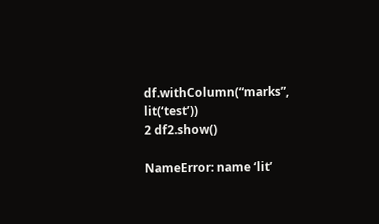df.withColumn(“marks”, lit(‘test’))
2 df2.show()

NameError: name ‘lit’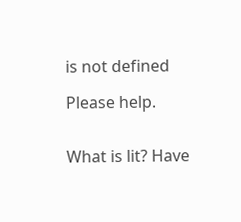is not defined

Please help.


What is lit? Have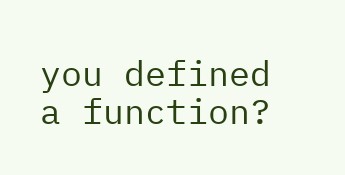you defined a function?